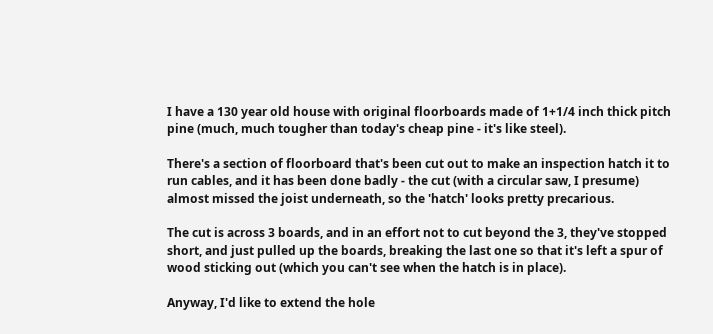I have a 130 year old house with original floorboards made of 1+1/4 inch thick pitch pine (much, much tougher than today's cheap pine - it's like steel).

There's a section of floorboard that's been cut out to make an inspection hatch it to run cables, and it has been done badly - the cut (with a circular saw, I presume) almost missed the joist underneath, so the 'hatch' looks pretty precarious.

The cut is across 3 boards, and in an effort not to cut beyond the 3, they've stopped short, and just pulled up the boards, breaking the last one so that it's left a spur of wood sticking out (which you can't see when the hatch is in place).

Anyway, I'd like to extend the hole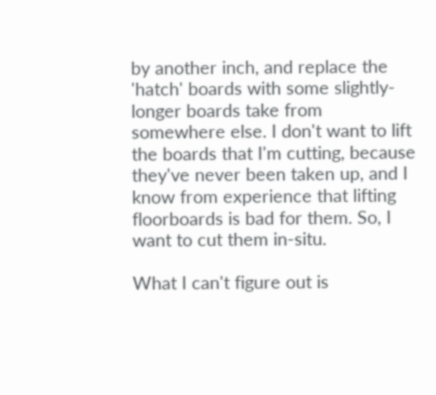by another inch, and replace the 'hatch' boards with some slightly-longer boards take from somewhere else. I don't want to lift the boards that I'm cutting, because they've never been taken up, and I know from experience that lifting floorboards is bad for them. So, I want to cut them in-situ.

What I can't figure out is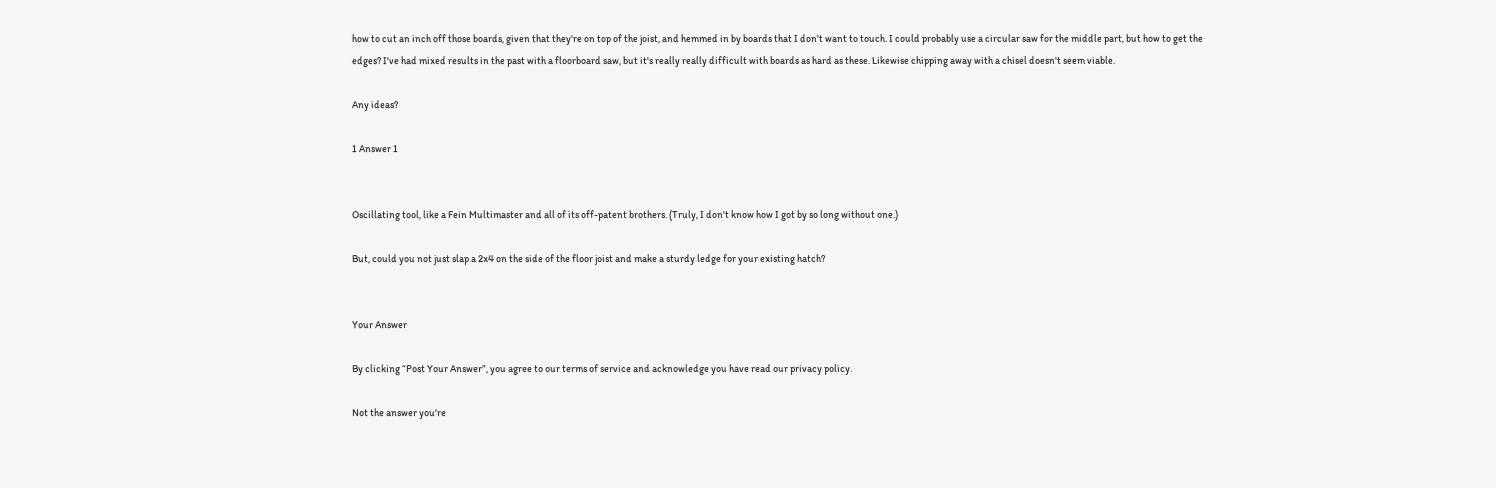how to cut an inch off those boards, given that they're on top of the joist, and hemmed in by boards that I don't want to touch. I could probably use a circular saw for the middle part, but how to get the edges? I've had mixed results in the past with a floorboard saw, but it's really really difficult with boards as hard as these. Likewise chipping away with a chisel doesn't seem viable.

Any ideas?

1 Answer 1


Oscillating tool, like a Fein Multimaster and all of its off-patent brothers. (Truly, I don't know how I got by so long without one.)

But, could you not just slap a 2x4 on the side of the floor joist and make a sturdy ledge for your existing hatch?


Your Answer

By clicking “Post Your Answer”, you agree to our terms of service and acknowledge you have read our privacy policy.

Not the answer you're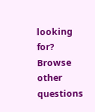looking for? Browse other questions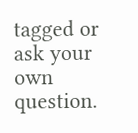tagged or ask your own question.